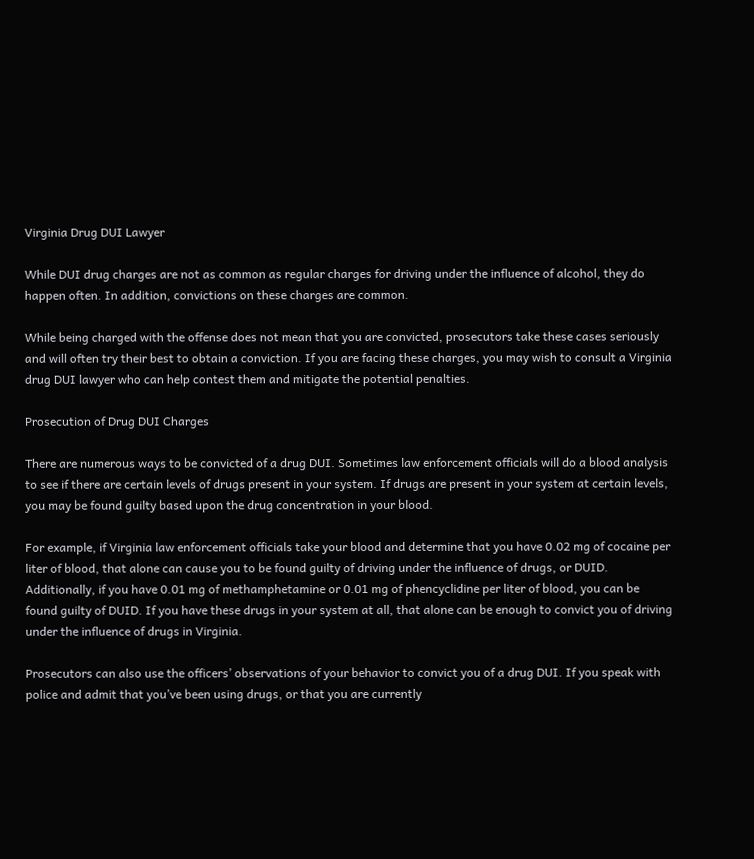Virginia Drug DUI Lawyer

While DUI drug charges are not as common as regular charges for driving under the influence of alcohol, they do happen often. In addition, convictions on these charges are common.

While being charged with the offense does not mean that you are convicted, prosecutors take these cases seriously and will often try their best to obtain a conviction. If you are facing these charges, you may wish to consult a Virginia drug DUI lawyer who can help contest them and mitigate the potential penalties.

Prosecution of Drug DUI Charges

There are numerous ways to be convicted of a drug DUI. Sometimes law enforcement officials will do a blood analysis to see if there are certain levels of drugs present in your system. If drugs are present in your system at certain levels, you may be found guilty based upon the drug concentration in your blood.

For example, if Virginia law enforcement officials take your blood and determine that you have 0.02 mg of cocaine per liter of blood, that alone can cause you to be found guilty of driving under the influence of drugs, or DUID. Additionally, if you have 0.01 mg of methamphetamine or 0.01 mg of phencyclidine per liter of blood, you can be found guilty of DUID. If you have these drugs in your system at all, that alone can be enough to convict you of driving under the influence of drugs in Virginia.

Prosecutors can also use the officers’ observations of your behavior to convict you of a drug DUI. If you speak with police and admit that you’ve been using drugs, or that you are currently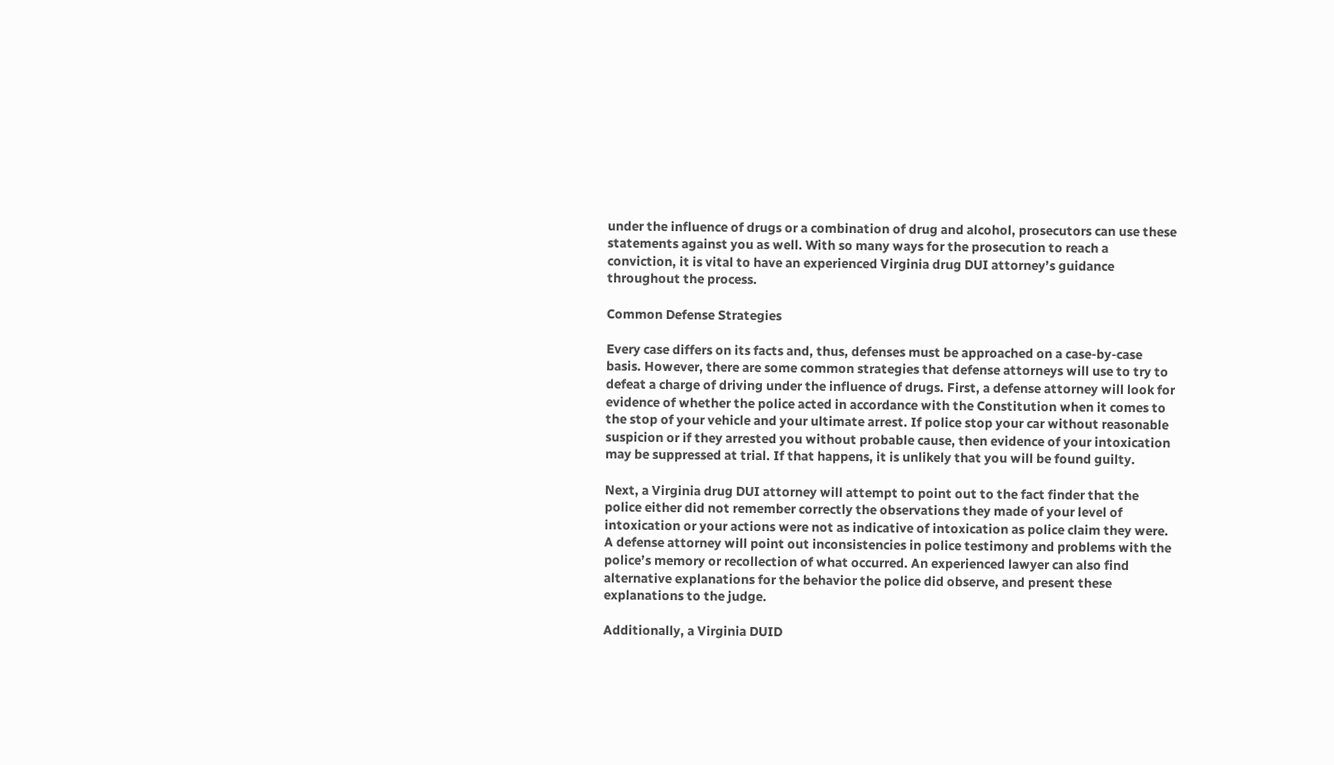under the influence of drugs or a combination of drug and alcohol, prosecutors can use these statements against you as well. With so many ways for the prosecution to reach a conviction, it is vital to have an experienced Virginia drug DUI attorney’s guidance throughout the process.

Common Defense Strategies

Every case differs on its facts and, thus, defenses must be approached on a case-by-case basis. However, there are some common strategies that defense attorneys will use to try to defeat a charge of driving under the influence of drugs. First, a defense attorney will look for evidence of whether the police acted in accordance with the Constitution when it comes to the stop of your vehicle and your ultimate arrest. If police stop your car without reasonable suspicion or if they arrested you without probable cause, then evidence of your intoxication may be suppressed at trial. If that happens, it is unlikely that you will be found guilty.

Next, a Virginia drug DUI attorney will attempt to point out to the fact finder that the police either did not remember correctly the observations they made of your level of intoxication or your actions were not as indicative of intoxication as police claim they were. A defense attorney will point out inconsistencies in police testimony and problems with the police’s memory or recollection of what occurred. An experienced lawyer can also find alternative explanations for the behavior the police did observe, and present these explanations to the judge.

Additionally, a Virginia DUID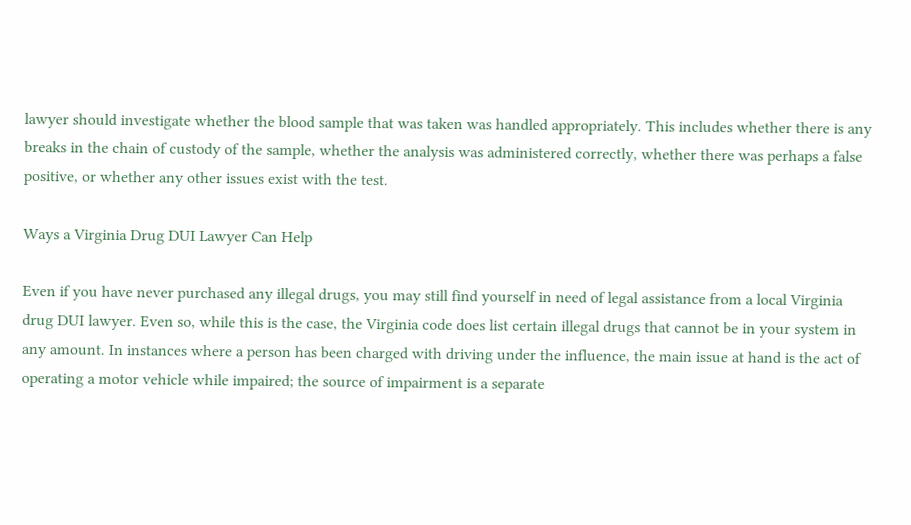lawyer should investigate whether the blood sample that was taken was handled appropriately. This includes whether there is any breaks in the chain of custody of the sample, whether the analysis was administered correctly, whether there was perhaps a false positive, or whether any other issues exist with the test.

Ways a Virginia Drug DUI Lawyer Can Help

Even if you have never purchased any illegal drugs, you may still find yourself in need of legal assistance from a local Virginia drug DUI lawyer. Even so, while this is the case, the Virginia code does list certain illegal drugs that cannot be in your system in any amount. In instances where a person has been charged with driving under the influence, the main issue at hand is the act of operating a motor vehicle while impaired; the source of impairment is a separate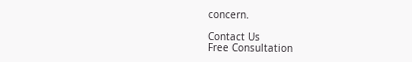concern.

Contact Us
Free Consultation